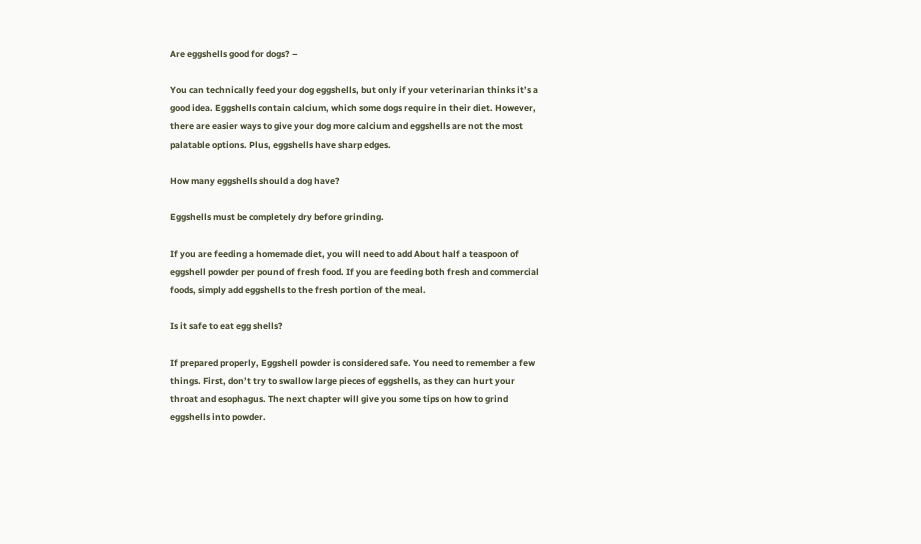Are eggshells good for dogs? –

You can technically feed your dog eggshells, but only if your veterinarian thinks it’s a good idea. Eggshells contain calcium, which some dogs require in their diet. However, there are easier ways to give your dog more calcium and eggshells are not the most palatable options. Plus, eggshells have sharp edges.

How many eggshells should a dog have?

Eggshells must be completely dry before grinding.

If you are feeding a homemade diet, you will need to add About half a teaspoon of eggshell powder per pound of fresh food. If you are feeding both fresh and commercial foods, simply add eggshells to the fresh portion of the meal.

Is it safe to eat egg shells?

If prepared properly, Eggshell powder is considered safe. You need to remember a few things. First, don’t try to swallow large pieces of eggshells, as they can hurt your throat and esophagus. The next chapter will give you some tips on how to grind eggshells into powder.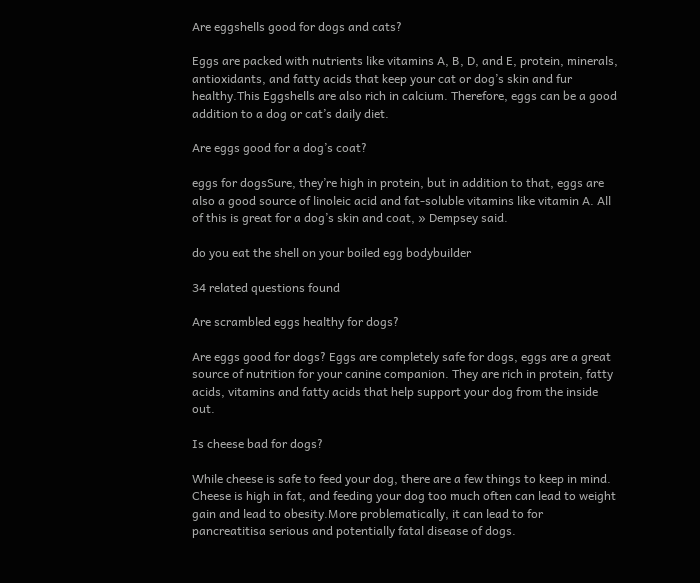Are eggshells good for dogs and cats?

Eggs are packed with nutrients like vitamins A, B, D, and E, protein, minerals, antioxidants, and fatty acids that keep your cat or dog’s skin and fur healthy.This Eggshells are also rich in calcium. Therefore, eggs can be a good addition to a dog or cat’s daily diet.

Are eggs good for a dog’s coat?

eggs for dogsSure, they’re high in protein, but in addition to that, eggs are also a good source of linoleic acid and fat-soluble vitamins like vitamin A. All of this is great for a dog’s skin and coat, » Dempsey said.

do you eat the shell on your boiled egg bodybuilder

34 related questions found

Are scrambled eggs healthy for dogs?

Are eggs good for dogs? Eggs are completely safe for dogs, eggs are a great source of nutrition for your canine companion. They are rich in protein, fatty acids, vitamins and fatty acids that help support your dog from the inside out.

Is cheese bad for dogs?

While cheese is safe to feed your dog, there are a few things to keep in mind. Cheese is high in fat, and feeding your dog too much often can lead to weight gain and lead to obesity.More problematically, it can lead to for pancreatitisa serious and potentially fatal disease of dogs.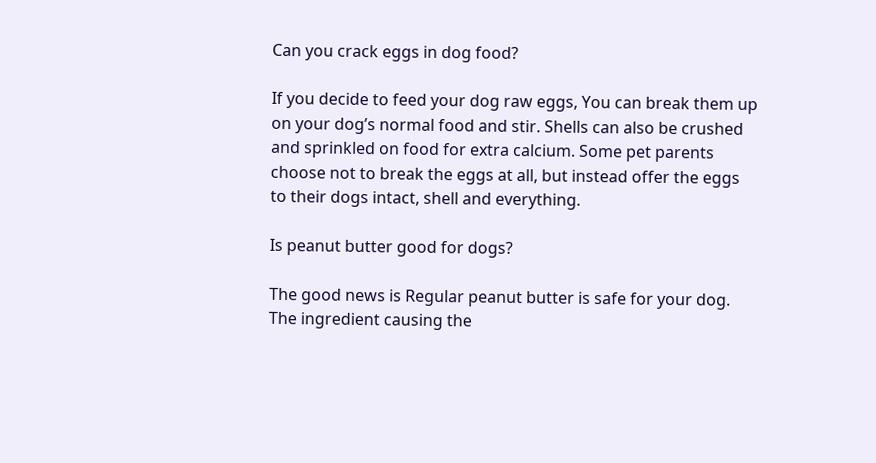Can you crack eggs in dog food?

If you decide to feed your dog raw eggs, You can break them up on your dog’s normal food and stir. Shells can also be crushed and sprinkled on food for extra calcium. Some pet parents choose not to break the eggs at all, but instead offer the eggs to their dogs intact, shell and everything.

Is peanut butter good for dogs?

The good news is Regular peanut butter is safe for your dog. The ingredient causing the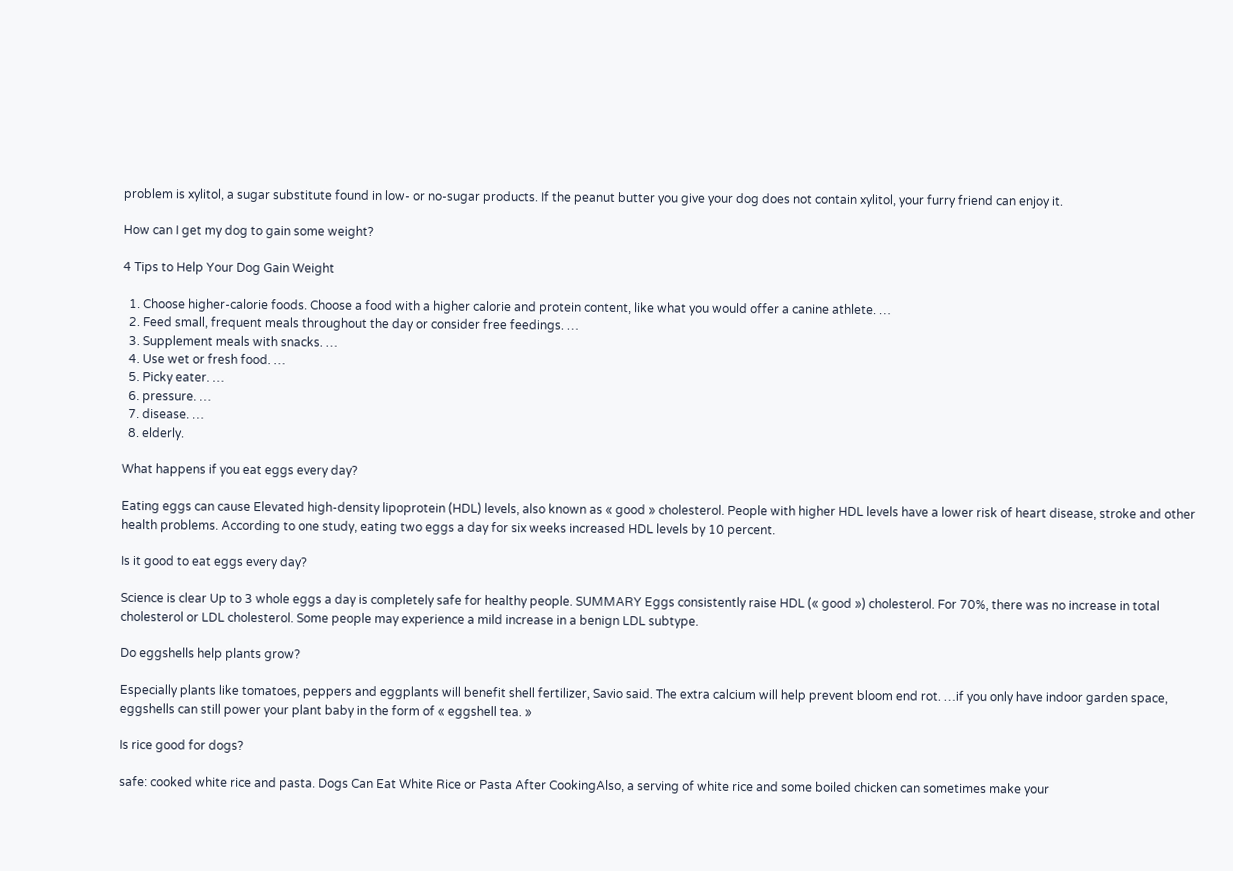problem is xylitol, a sugar substitute found in low- or no-sugar products. If the peanut butter you give your dog does not contain xylitol, your furry friend can enjoy it.

How can I get my dog to gain some weight?

4 Tips to Help Your Dog Gain Weight

  1. Choose higher-calorie foods. Choose a food with a higher calorie and protein content, like what you would offer a canine athlete. …
  2. Feed small, frequent meals throughout the day or consider free feedings. …
  3. Supplement meals with snacks. …
  4. Use wet or fresh food. …
  5. Picky eater. …
  6. pressure. …
  7. disease. …
  8. elderly.

What happens if you eat eggs every day?

Eating eggs can cause Elevated high-density lipoprotein (HDL) levels, also known as « good » cholesterol. People with higher HDL levels have a lower risk of heart disease, stroke and other health problems. According to one study, eating two eggs a day for six weeks increased HDL levels by 10 percent.

Is it good to eat eggs every day?

Science is clear Up to 3 whole eggs a day is completely safe for healthy people. SUMMARY Eggs consistently raise HDL (« good ») cholesterol. For 70%, there was no increase in total cholesterol or LDL cholesterol. Some people may experience a mild increase in a benign LDL subtype.

Do eggshells help plants grow?

Especially plants like tomatoes, peppers and eggplants will benefit shell fertilizer, Savio said. The extra calcium will help prevent bloom end rot. …if you only have indoor garden space, eggshells can still power your plant baby in the form of « eggshell tea. »

Is rice good for dogs?

safe: cooked white rice and pasta. Dogs Can Eat White Rice or Pasta After CookingAlso, a serving of white rice and some boiled chicken can sometimes make your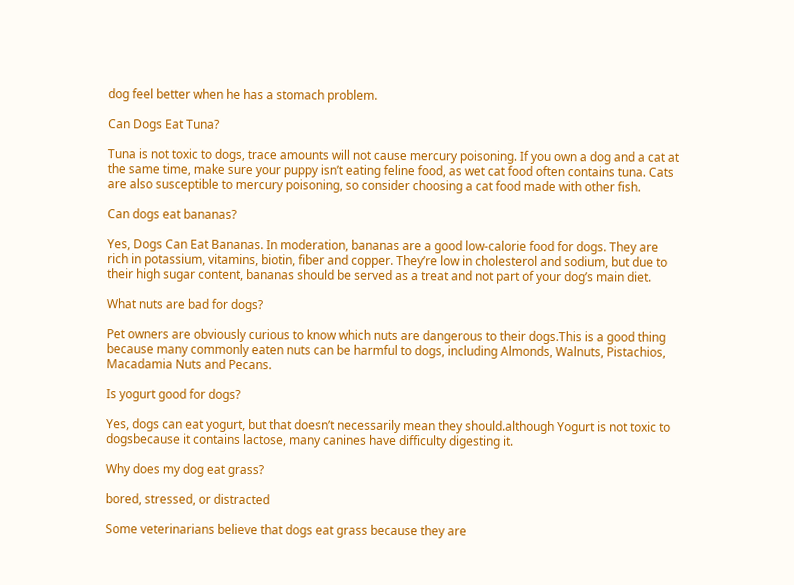dog feel better when he has a stomach problem.

Can Dogs Eat Tuna?

Tuna is not toxic to dogs, trace amounts will not cause mercury poisoning. If you own a dog and a cat at the same time, make sure your puppy isn’t eating feline food, as wet cat food often contains tuna. Cats are also susceptible to mercury poisoning, so consider choosing a cat food made with other fish.

Can dogs eat bananas?

Yes, Dogs Can Eat Bananas. In moderation, bananas are a good low-calorie food for dogs. They are rich in potassium, vitamins, biotin, fiber and copper. They’re low in cholesterol and sodium, but due to their high sugar content, bananas should be served as a treat and not part of your dog’s main diet.

What nuts are bad for dogs?

Pet owners are obviously curious to know which nuts are dangerous to their dogs.This is a good thing because many commonly eaten nuts can be harmful to dogs, including Almonds, Walnuts, Pistachios, Macadamia Nuts and Pecans.

Is yogurt good for dogs?

Yes, dogs can eat yogurt, but that doesn’t necessarily mean they should.although Yogurt is not toxic to dogsbecause it contains lactose, many canines have difficulty digesting it.

Why does my dog eat grass?

bored, stressed, or distracted

Some veterinarians believe that dogs eat grass because they are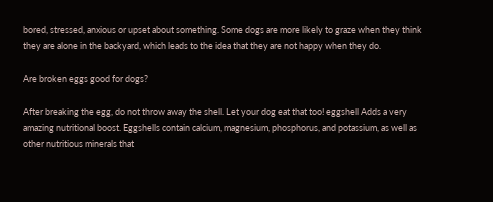bored, stressed, anxious or upset about something. Some dogs are more likely to graze when they think they are alone in the backyard, which leads to the idea that they are not happy when they do.

Are broken eggs good for dogs?

After breaking the egg, do not throw away the shell. Let your dog eat that too! eggshell Adds a very amazing nutritional boost. Eggshells contain calcium, magnesium, phosphorus, and potassium, as well as other nutritious minerals that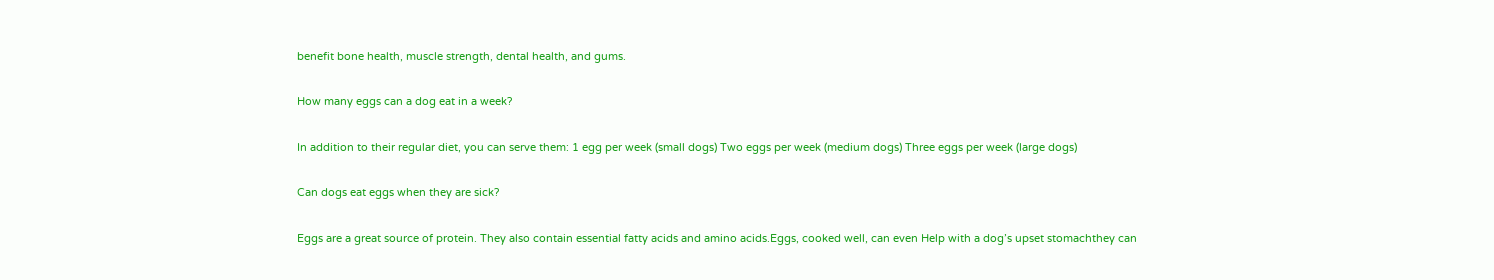benefit bone health, muscle strength, dental health, and gums.

How many eggs can a dog eat in a week?

In addition to their regular diet, you can serve them: 1 egg per week (small dogs) Two eggs per week (medium dogs) Three eggs per week (large dogs)

Can dogs eat eggs when they are sick?

Eggs are a great source of protein. They also contain essential fatty acids and amino acids.Eggs, cooked well, can even Help with a dog’s upset stomachthey can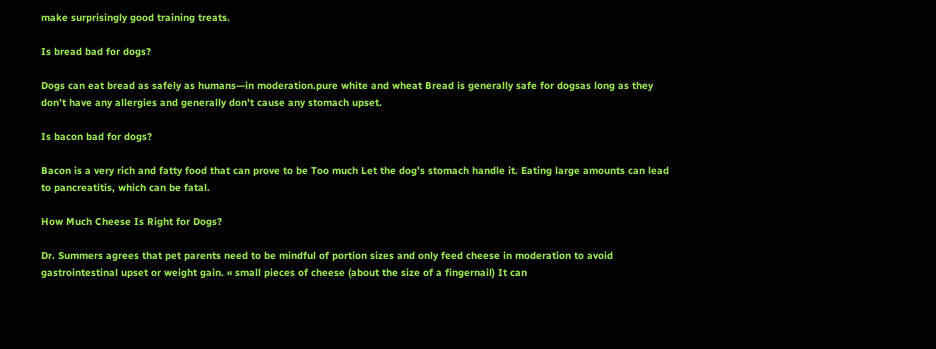make surprisingly good training treats.

Is bread bad for dogs?

Dogs can eat bread as safely as humans—in moderation.pure white and wheat Bread is generally safe for dogsas long as they don’t have any allergies and generally don’t cause any stomach upset.

Is bacon bad for dogs?

Bacon is a very rich and fatty food that can prove to be Too much Let the dog’s stomach handle it. Eating large amounts can lead to pancreatitis, which can be fatal.

How Much Cheese Is Right for Dogs?

Dr. Summers agrees that pet parents need to be mindful of portion sizes and only feed cheese in moderation to avoid gastrointestinal upset or weight gain. « small pieces of cheese (about the size of a fingernail) It can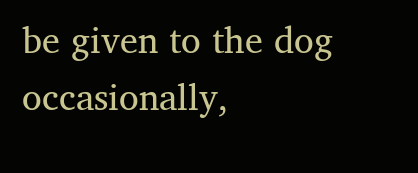be given to the dog occasionally,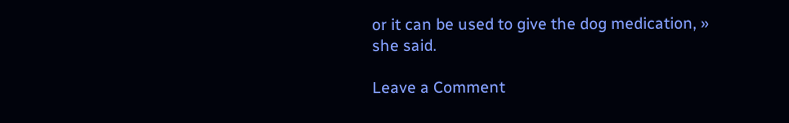or it can be used to give the dog medication, » she said.

Leave a Comment